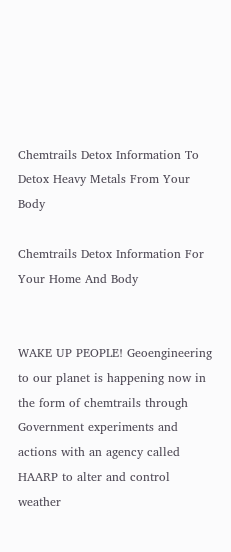Chemtrails Detox Information To Detox Heavy Metals From Your Body

Chemtrails Detox Information For Your Home And Body


WAKE UP PEOPLE! Geoengineering to our planet is happening now in the form of chemtrails through
Government experiments and actions with an agency called HAARP to alter and control weather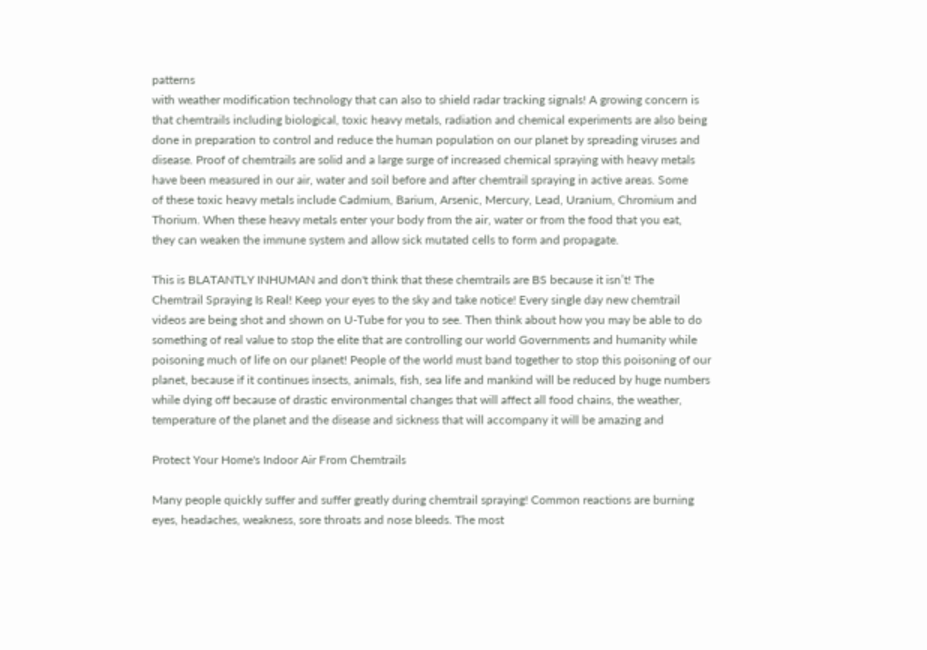patterns
with weather modification technology that can also to shield radar tracking signals! A growing concern is
that chemtrails including biological, toxic heavy metals, radiation and chemical experiments are also being
done in preparation to control and reduce the human population on our planet by spreading viruses and
disease. Proof of chemtrails are solid and a large surge of increased chemical spraying with heavy metals
have been measured in our air, water and soil before and after chemtrail spraying in active areas. Some
of these toxic heavy metals include Cadmium, Barium, Arsenic, Mercury, Lead, Uranium, Chromium and
Thorium. When these heavy metals enter your body from the air, water or from the food that you eat,
they can weaken the immune system and allow sick mutated cells to form and propagate.

This is BLATANTLY INHUMAN and don't think that these chemtrails are BS because it isn’t! The
Chemtrail Spraying Is Real! Keep your eyes to the sky and take notice! Every single day new chemtrail
videos are being shot and shown on U-Tube for you to see. Then think about how you may be able to do
something of real value to stop the elite that are controlling our world Governments and humanity while
poisoning much of life on our planet! People of the world must band together to stop this poisoning of our
planet, because if it continues insects, animals, fish, sea life and mankind will be reduced by huge numbers
while dying off because of drastic environmental changes that will affect all food chains, the weather,
temperature of the planet and the disease and sickness that will accompany it will be amazing and

Protect Your Home's Indoor Air From Chemtrails

Many people quickly suffer and suffer greatly during chemtrail spraying! Common reactions are burning
eyes, headaches, weakness, sore throats and nose bleeds. The most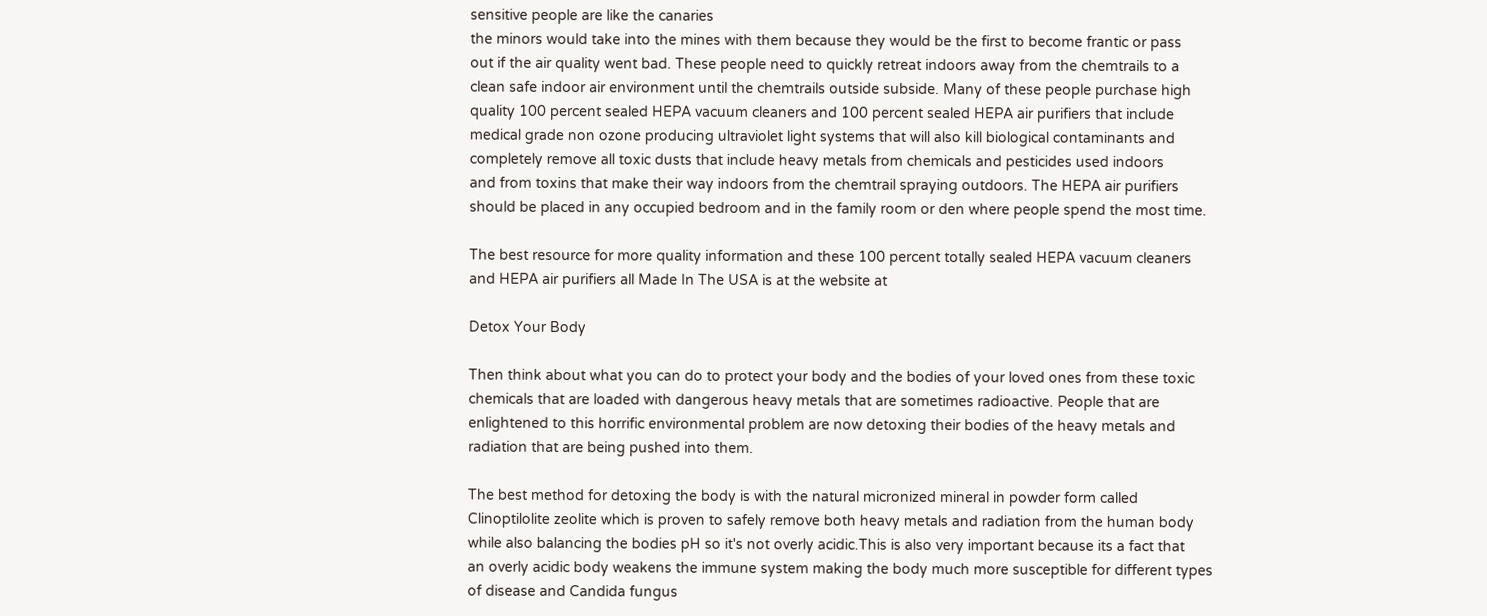sensitive people are like the canaries
the minors would take into the mines with them because they would be the first to become frantic or pass
out if the air quality went bad. These people need to quickly retreat indoors away from the chemtrails to a
clean safe indoor air environment until the chemtrails outside subside. Many of these people purchase high
quality 100 percent sealed HEPA vacuum cleaners and 100 percent sealed HEPA air purifiers that include
medical grade non ozone producing ultraviolet light systems that will also kill biological contaminants and
completely remove all toxic dusts that include heavy metals from chemicals and pesticides used indoors
and from toxins that make their way indoors from the chemtrail spraying outdoors. The HEPA air purifiers
should be placed in any occupied bedroom and in the family room or den where people spend the most time.

The best resource for more quality information and these 100 percent totally sealed HEPA vacuum cleaners
and HEPA air purifiers all Made In The USA is at the website at

Detox Your Body

Then think about what you can do to protect your body and the bodies of your loved ones from these toxic
chemicals that are loaded with dangerous heavy metals that are sometimes radioactive. People that are
enlightened to this horrific environmental problem are now detoxing their bodies of the heavy metals and
radiation that are being pushed into them.

The best method for detoxing the body is with the natural micronized mineral in powder form called
Clinoptilolite zeolite which is proven to safely remove both heavy metals and radiation from the human body
while also balancing the bodies pH so it's not overly acidic.This is also very important because its a fact that
an overly acidic body weakens the immune system making the body much more susceptible for different types
of disease and Candida fungus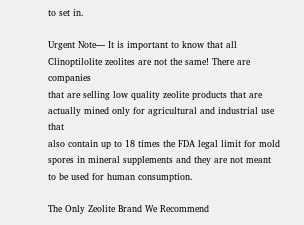to set in.

Urgent Note— It is important to know that all Clinoptilolite zeolites are not the same! There are companies
that are selling low quality zeolite products that are actually mined only for agricultural and industrial use that
also contain up to 18 times the FDA legal limit for mold spores in mineral supplements and they are not meant
to be used for human consumption.

The Only Zeolite Brand We Recommend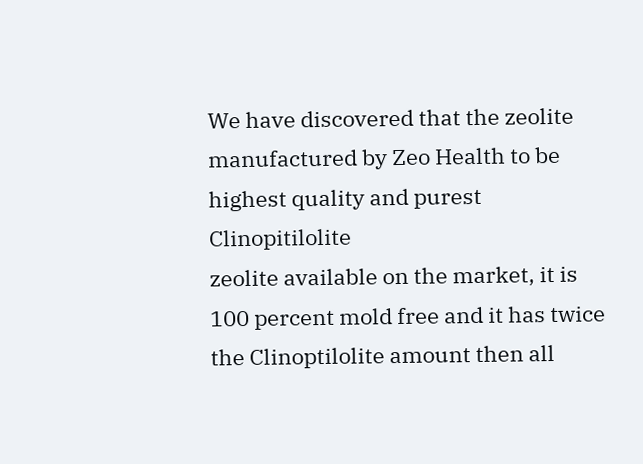We have discovered that the zeolite manufactured by Zeo Health to be highest quality and purest Clinopitilolite
zeolite available on the market, it is 100 percent mold free and it has twice the Clinoptilolite amount then all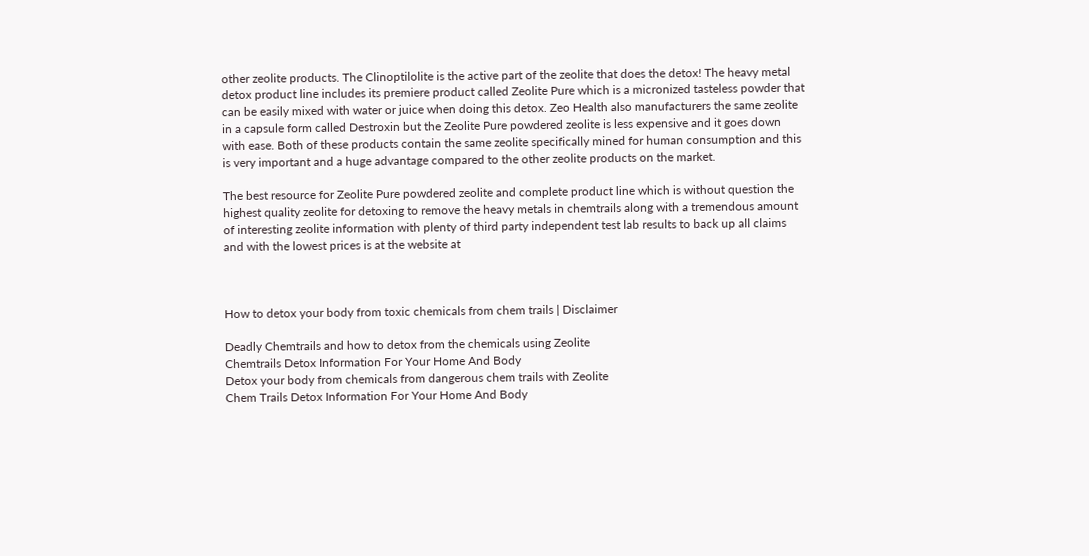other zeolite products. The Clinoptilolite is the active part of the zeolite that does the detox! The heavy metal
detox product line includes its premiere product called Zeolite Pure which is a micronized tasteless powder that
can be easily mixed with water or juice when doing this detox. Zeo Health also manufacturers the same zeolite
in a capsule form called Destroxin but the Zeolite Pure powdered zeolite is less expensive and it goes down
with ease. Both of these products contain the same zeolite specifically mined for human consumption and this
is very important and a huge advantage compared to the other zeolite products on the market.

The best resource for Zeolite Pure powdered zeolite and complete product line which is without question the
highest quality zeolite for detoxing to remove the heavy metals in chemtrails along with a tremendous amount
of interesting zeolite information with plenty of third party independent test lab results to back up all claims
and with the lowest prices is at the website at



How to detox your body from toxic chemicals from chem trails | Disclaimer

Deadly Chemtrails and how to detox from the chemicals using Zeolite
Chemtrails Detox Information For Your Home And Body
Detox your body from chemicals from dangerous chem trails with Zeolite
Chem Trails Detox Information For Your Home And Body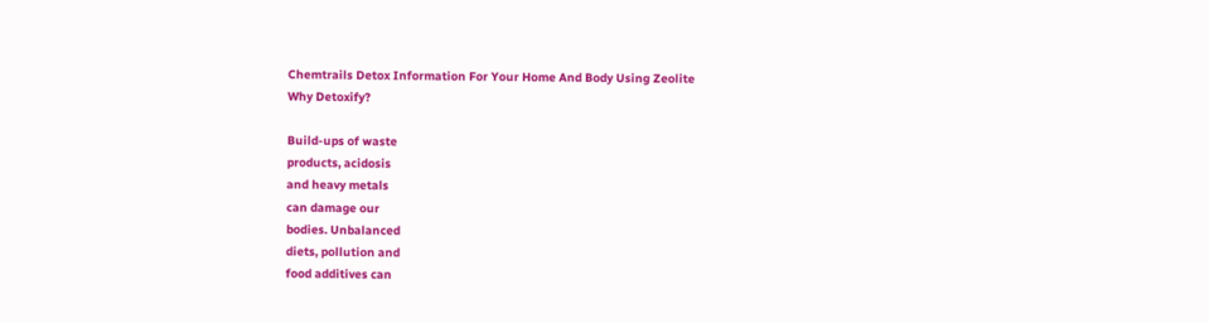Chemtrails Detox Information For Your Home And Body Using Zeolite
Why Detoxify?

Build-ups of waste
products, acidosis
and heavy metals
can damage our
bodies. Unbalanced
diets, pollution and
food additives can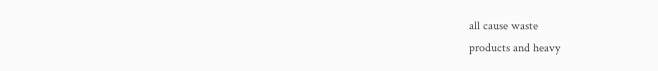all cause waste
products and heavy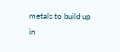metals to build up
in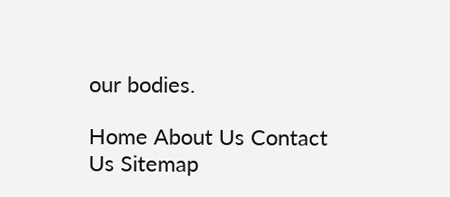our bodies.

Home About Us Contact Us Sitemap